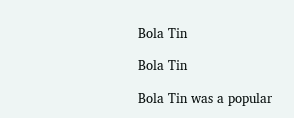Bola Tin

Bola Tin

Bola Tin was a popular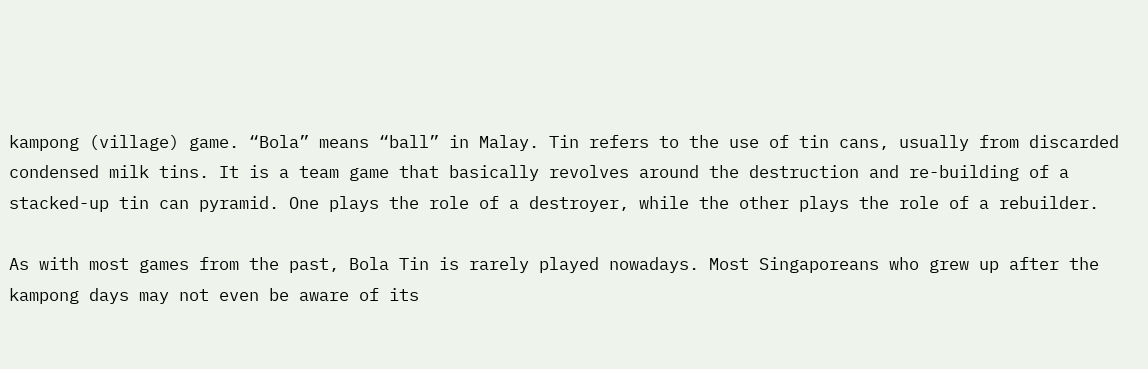kampong (village) game. “Bola” means “ball” in Malay. Tin refers to the use of tin cans, usually from discarded condensed milk tins. It is a team game that basically revolves around the destruction and re-building of a stacked-up tin can pyramid. One plays the role of a destroyer, while the other plays the role of a rebuilder.

As with most games from the past, Bola Tin is rarely played nowadays. Most Singaporeans who grew up after the kampong days may not even be aware of its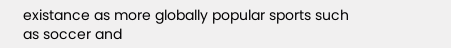existance as more globally popular sports such as soccer and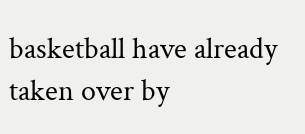basketball have already taken over by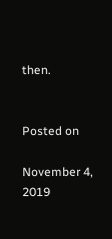then.


Posted on

November 4, 2019